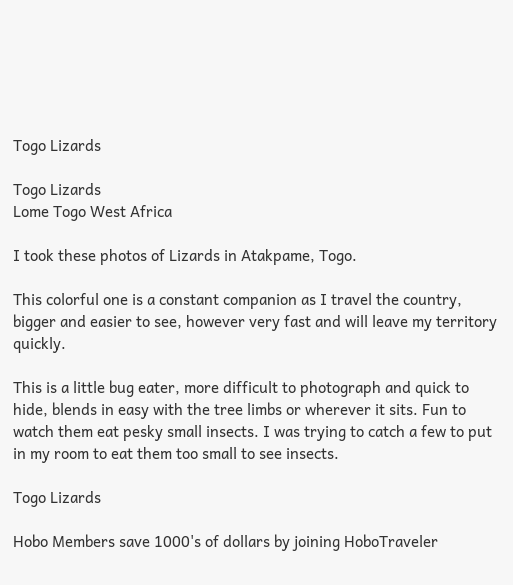Togo Lizards

Togo Lizards
Lome Togo West Africa

I took these photos of Lizards in Atakpame, Togo.

This colorful one is a constant companion as I travel the country, bigger and easier to see, however very fast and will leave my territory quickly.

This is a little bug eater, more difficult to photograph and quick to hide, blends in easy with the tree limbs or wherever it sits. Fun to watch them eat pesky small insects. I was trying to catch a few to put in my room to eat them too small to see insects.

Togo Lizards

Hobo Members save 1000's of dollars by joining HoboTraveler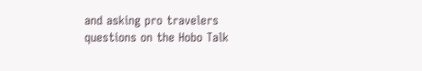and asking pro travelers questions on the Hobo Talk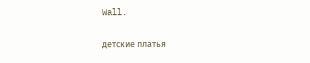Wall.

детские платья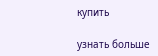купить

узнать больше